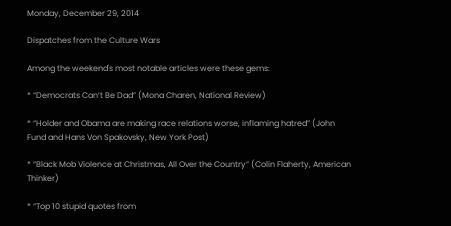Monday, December 29, 2014

Dispatches from the Culture Wars

Among the weekend's most notable articles were these gems:

* “Democrats Can’t Be Dad” (Mona Charen, National Review)

* “Holder and Obama are making race relations worse, inflaming hatred” (John Fund and Hans Von Spakovsky, New York Post)

* “Black Mob Violence at Christmas, All Over the Country” (Colin Flaherty, American Thinker)

* “Top 10 stupid quotes from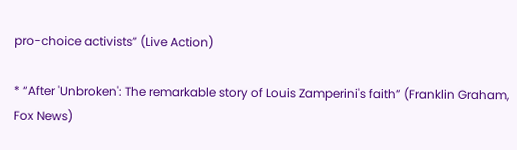pro-choice activists” (Live Action)

* “After 'Unbroken': The remarkable story of Louis Zamperini's faith” (Franklin Graham, Fox News)